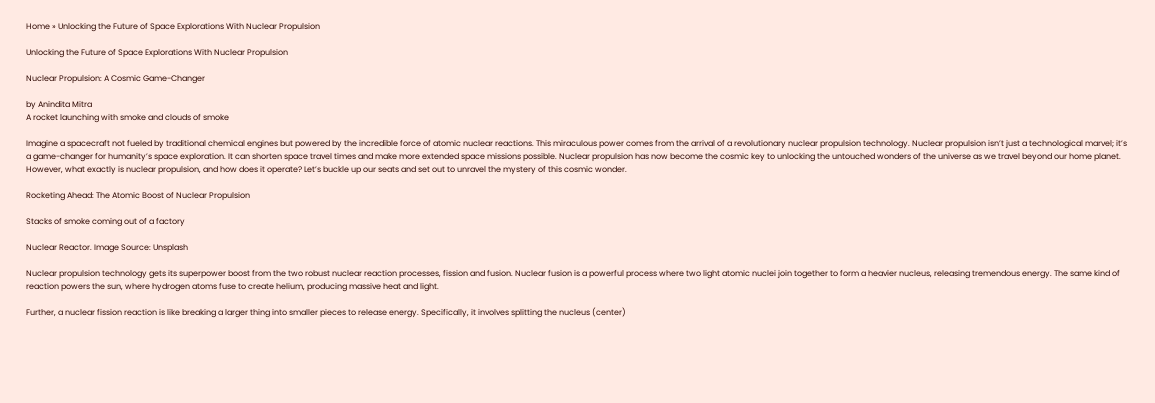Home » Unlocking the Future of Space Explorations With Nuclear Propulsion

Unlocking the Future of Space Explorations With Nuclear Propulsion

Nuclear Propulsion: A Cosmic Game-Changer

by Anindita Mitra
A rocket launching with smoke and clouds of smoke

Imagine a spacecraft not fueled by traditional chemical engines but powered by the incredible force of atomic nuclear reactions. This miraculous power comes from the arrival of a revolutionary nuclear propulsion technology. Nuclear propulsion isn’t just a technological marvel; it’s a game-changer for humanity’s space exploration. It can shorten space travel times and make more extended space missions possible. Nuclear propulsion has now become the cosmic key to unlocking the untouched wonders of the universe as we travel beyond our home planet. However, what exactly is nuclear propulsion, and how does it operate? Let’s buckle up our seats and set out to unravel the mystery of this cosmic wonder.

Rocketing Ahead: The Atomic Boost of Nuclear Propulsion

Stacks of smoke coming out of a factory

Nuclear Reactor. Image Source: Unsplash

Nuclear propulsion technology gets its superpower boost from the two robust nuclear reaction processes, fission and fusion. Nuclear fusion is a powerful process where two light atomic nuclei join together to form a heavier nucleus, releasing tremendous energy. The same kind of reaction powers the sun, where hydrogen atoms fuse to create helium, producing massive heat and light.

Further, a nuclear fission reaction is like breaking a larger thing into smaller pieces to release energy. Specifically, it involves splitting the nucleus (center)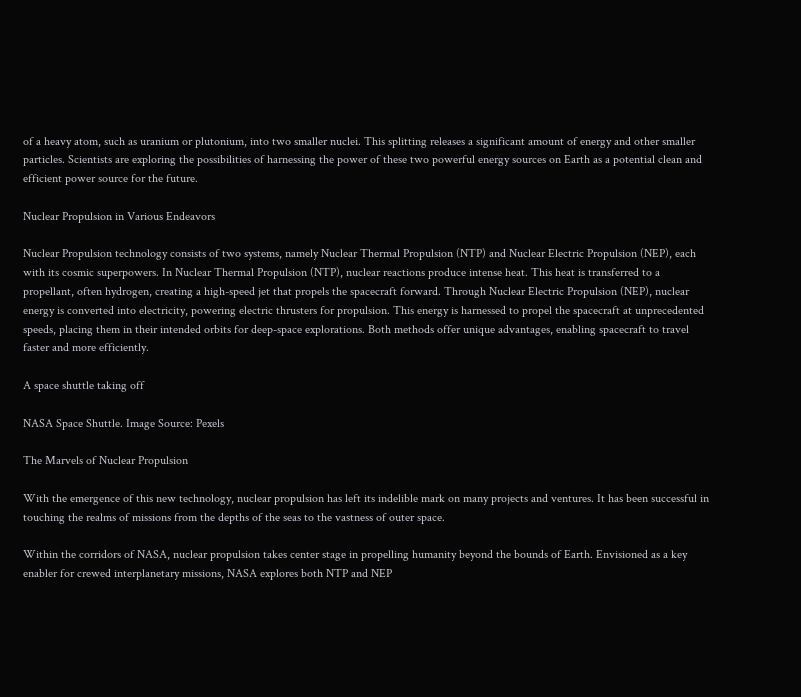of a heavy atom, such as uranium or plutonium, into two smaller nuclei. This splitting releases a significant amount of energy and other smaller particles. Scientists are exploring the possibilities of harnessing the power of these two powerful energy sources on Earth as a potential clean and efficient power source for the future.

Nuclear Propulsion in Various Endeavors

Nuclear Propulsion technology consists of two systems, namely Nuclear Thermal Propulsion (NTP) and Nuclear Electric Propulsion (NEP), each with its cosmic superpowers. In Nuclear Thermal Propulsion (NTP), nuclear reactions produce intense heat. This heat is transferred to a propellant, often hydrogen, creating a high-speed jet that propels the spacecraft forward. Through Nuclear Electric Propulsion (NEP), nuclear energy is converted into electricity, powering electric thrusters for propulsion. This energy is harnessed to propel the spacecraft at unprecedented speeds, placing them in their intended orbits for deep-space explorations. Both methods offer unique advantages, enabling spacecraft to travel faster and more efficiently.

A space shuttle taking off

NASA Space Shuttle. Image Source: Pexels

The Marvels of Nuclear Propulsion

With the emergence of this new technology, nuclear propulsion has left its indelible mark on many projects and ventures. It has been successful in touching the realms of missions from the depths of the seas to the vastness of outer space.

Within the corridors of NASA, nuclear propulsion takes center stage in propelling humanity beyond the bounds of Earth. Envisioned as a key enabler for crewed interplanetary missions, NASA explores both NTP and NEP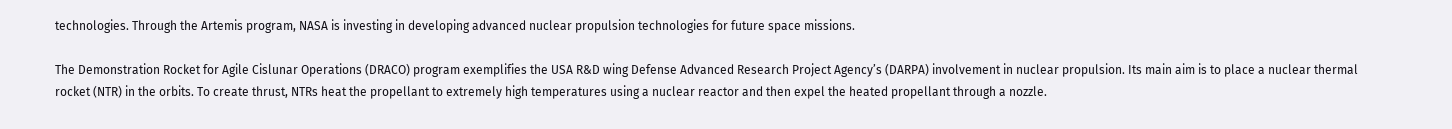technologies. Through the Artemis program, NASA is investing in developing advanced nuclear propulsion technologies for future space missions.

The Demonstration Rocket for Agile Cislunar Operations (DRACO) program exemplifies the USA R&D wing Defense Advanced Research Project Agency’s (DARPA) involvement in nuclear propulsion. Its main aim is to place a nuclear thermal rocket (NTR) in the orbits. To create thrust, NTRs heat the propellant to extremely high temperatures using a nuclear reactor and then expel the heated propellant through a nozzle.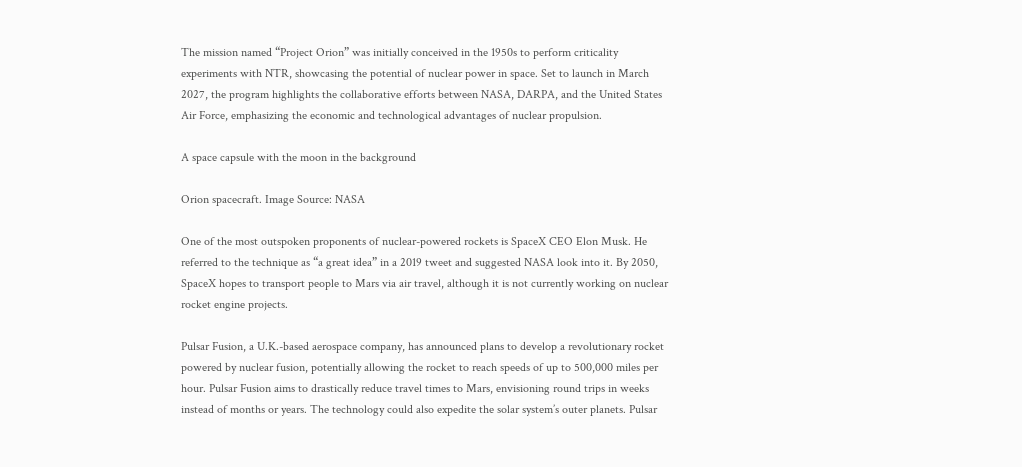The mission named “Project Orion” was initially conceived in the 1950s to perform criticality experiments with NTR, showcasing the potential of nuclear power in space. Set to launch in March 2027, the program highlights the collaborative efforts between NASA, DARPA, and the United States Air Force, emphasizing the economic and technological advantages of nuclear propulsion.

A space capsule with the moon in the background

Orion spacecraft. Image Source: NASA

One of the most outspoken proponents of nuclear-powered rockets is SpaceX CEO Elon Musk. He referred to the technique as “a great idea” in a 2019 tweet and suggested NASA look into it. By 2050, SpaceX hopes to transport people to Mars via air travel, although it is not currently working on nuclear rocket engine projects.

Pulsar Fusion, a U.K.-based aerospace company, has announced plans to develop a revolutionary rocket powered by nuclear fusion, potentially allowing the rocket to reach speeds of up to 500,000 miles per hour. Pulsar Fusion aims to drastically reduce travel times to Mars, envisioning round trips in weeks instead of months or years. The technology could also expedite the solar system’s outer planets. Pulsar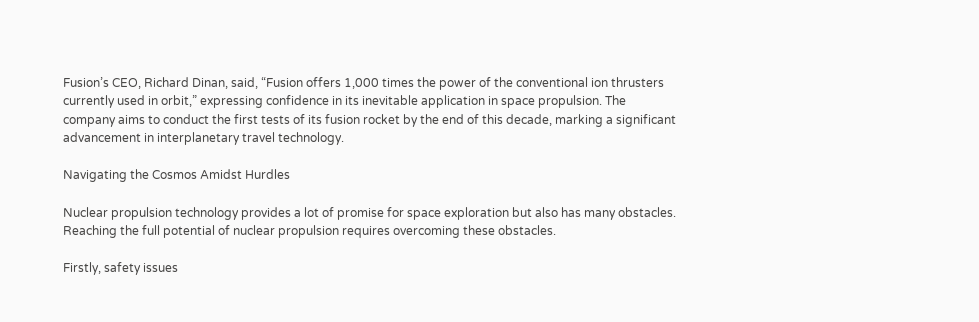Fusion’s CEO, Richard Dinan, said, “Fusion offers 1,000 times the power of the conventional ion thrusters currently used in orbit,” expressing confidence in its inevitable application in space propulsion. The company aims to conduct the first tests of its fusion rocket by the end of this decade, marking a significant advancement in interplanetary travel technology.

Navigating the Cosmos Amidst Hurdles

Nuclear propulsion technology provides a lot of promise for space exploration but also has many obstacles. Reaching the full potential of nuclear propulsion requires overcoming these obstacles.

Firstly, safety issues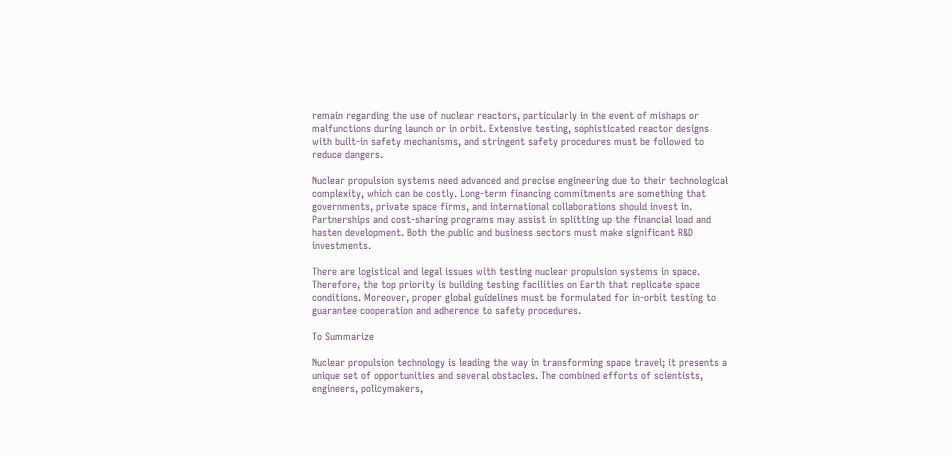remain regarding the use of nuclear reactors, particularly in the event of mishaps or malfunctions during launch or in orbit. Extensive testing, sophisticated reactor designs with built-in safety mechanisms, and stringent safety procedures must be followed to reduce dangers.

Nuclear propulsion systems need advanced and precise engineering due to their technological complexity, which can be costly. Long-term financing commitments are something that governments, private space firms, and international collaborations should invest in. Partnerships and cost-sharing programs may assist in splitting up the financial load and hasten development. Both the public and business sectors must make significant R&D investments.

There are logistical and legal issues with testing nuclear propulsion systems in space. Therefore, the top priority is building testing facilities on Earth that replicate space conditions. Moreover, proper global guidelines must be formulated for in-orbit testing to guarantee cooperation and adherence to safety procedures.

To Summarize

Nuclear propulsion technology is leading the way in transforming space travel; it presents a unique set of opportunities and several obstacles. The combined efforts of scientists, engineers, policymakers,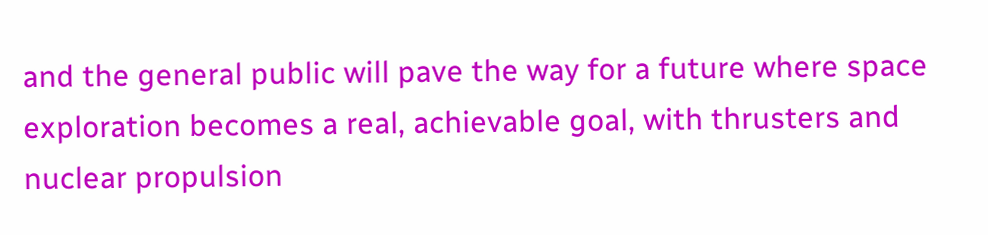and the general public will pave the way for a future where space exploration becomes a real, achievable goal, with thrusters and nuclear propulsion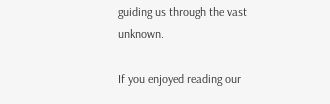guiding us through the vast unknown.

If you enjoyed reading our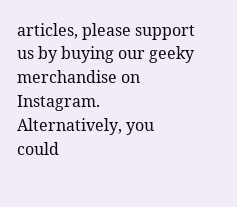articles, please support us by buying our geeky merchandise on Instagram. Alternatively, you could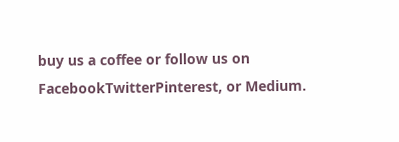buy us a coffee or follow us on FacebookTwitterPinterest, or Medium.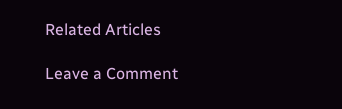Related Articles

Leave a Comment